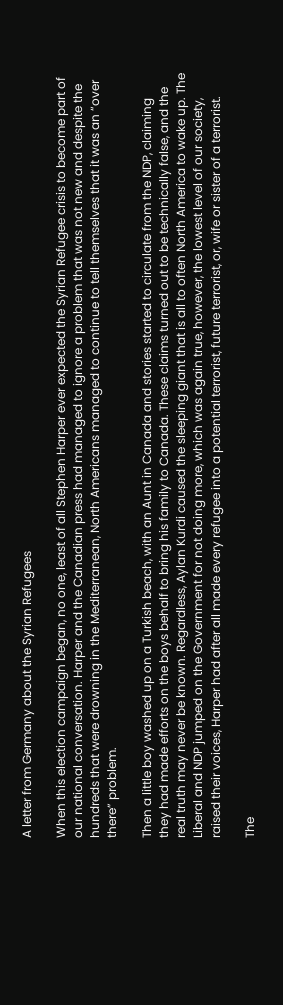A letter from Germany about the Syrian Refugees

When this election campaign began, no one, least of all Stephen Harper ever expected the Syrian Refugee crisis to become part of our national conversation. Harper and the Canadian press had managed to ignore a problem that was not new and despite the hundreds that were drowning in the Mediterranean, North Americans managed to continue to tell themselves that it was an “over there” problem.

Then a little boy washed up on a Turkish beach, with an Aunt in Canada and stories started to circulate from the NDP, claiming they had made efforts on the boys behalf to bring his family to Canada. These claims turned out to be technically false, and the real truth may never be known. Regardless, Aylan Kurdi caused the sleeping giant that is all to often North America to wake up. The Liberal and NDP jumped on the Government for not doing more, which was again true, however, the lowest level of our society, raised their voices, Harper had after all made every refugee into a potential terrorist, future terrorist, or, wife or sister of a terrorist.

The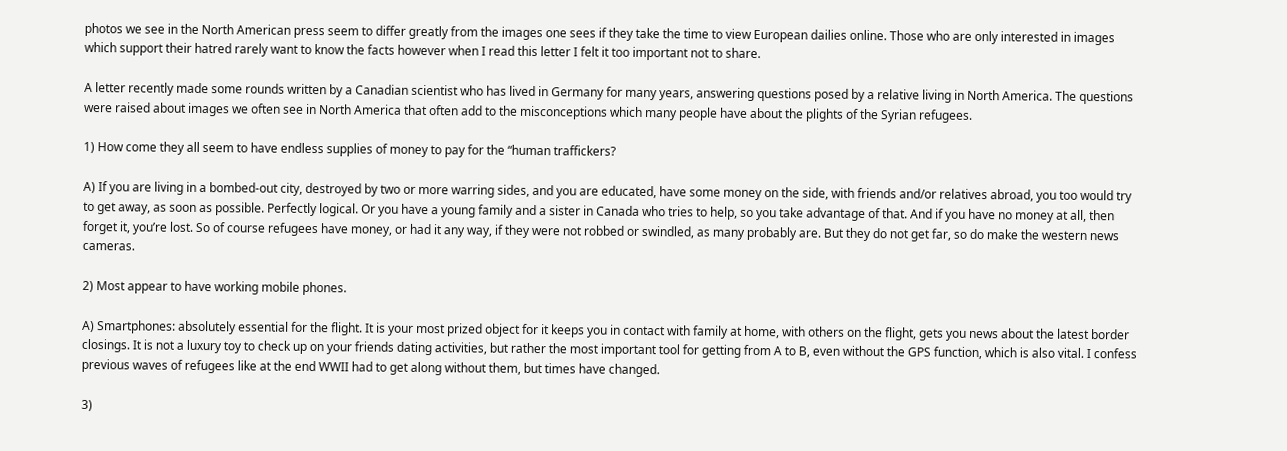photos we see in the North American press seem to differ greatly from the images one sees if they take the time to view European dailies online. Those who are only interested in images which support their hatred rarely want to know the facts however when I read this letter I felt it too important not to share.

A letter recently made some rounds written by a Canadian scientist who has lived in Germany for many years, answering questions posed by a relative living in North America. The questions were raised about images we often see in North America that often add to the misconceptions which many people have about the plights of the Syrian refugees.

1) How come they all seem to have endless supplies of money to pay for the “human traffickers?

A) If you are living in a bombed-out city, destroyed by two or more warring sides, and you are educated, have some money on the side, with friends and/or relatives abroad, you too would try to get away, as soon as possible. Perfectly logical. Or you have a young family and a sister in Canada who tries to help, so you take advantage of that. And if you have no money at all, then forget it, you’re lost. So of course refugees have money, or had it any way, if they were not robbed or swindled, as many probably are. But they do not get far, so do make the western news cameras.

2) Most appear to have working mobile phones.

A) Smartphones: absolutely essential for the flight. It is your most prized object for it keeps you in contact with family at home, with others on the flight, gets you news about the latest border closings. It is not a luxury toy to check up on your friends dating activities, but rather the most important tool for getting from A to B, even without the GPS function, which is also vital. I confess previous waves of refugees like at the end WWII had to get along without them, but times have changed.

3)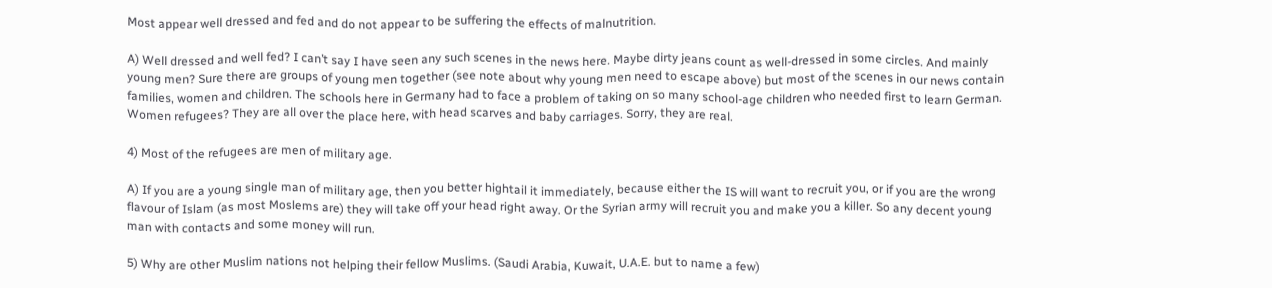Most appear well dressed and fed and do not appear to be suffering the effects of malnutrition.

A) Well dressed and well fed? I can’t say I have seen any such scenes in the news here. Maybe dirty jeans count as well-dressed in some circles. And mainly young men? Sure there are groups of young men together (see note about why young men need to escape above) but most of the scenes in our news contain families, women and children. The schools here in Germany had to face a problem of taking on so many school-age children who needed first to learn German. Women refugees? They are all over the place here, with head scarves and baby carriages. Sorry, they are real.

4) Most of the refugees are men of military age.

A) If you are a young single man of military age, then you better hightail it immediately, because either the IS will want to recruit you, or if you are the wrong flavour of Islam (as most Moslems are) they will take off your head right away. Or the Syrian army will recruit you and make you a killer. So any decent young man with contacts and some money will run.

5) Why are other Muslim nations not helping their fellow Muslims. (Saudi Arabia, Kuwait, U.A.E. but to name a few)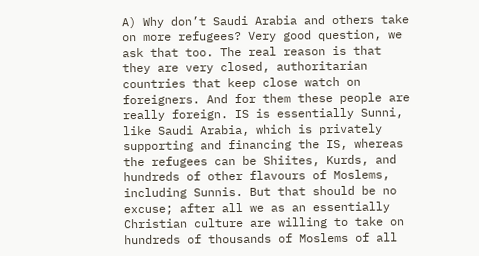A) Why don’t Saudi Arabia and others take on more refugees? Very good question, we ask that too. The real reason is that they are very closed, authoritarian countries that keep close watch on foreigners. And for them these people are really foreign. IS is essentially Sunni, like Saudi Arabia, which is privately supporting and financing the IS, whereas the refugees can be Shiites, Kurds, and hundreds of other flavours of Moslems, including Sunnis. But that should be no excuse; after all we as an essentially Christian culture are willing to take on hundreds of thousands of Moslems of all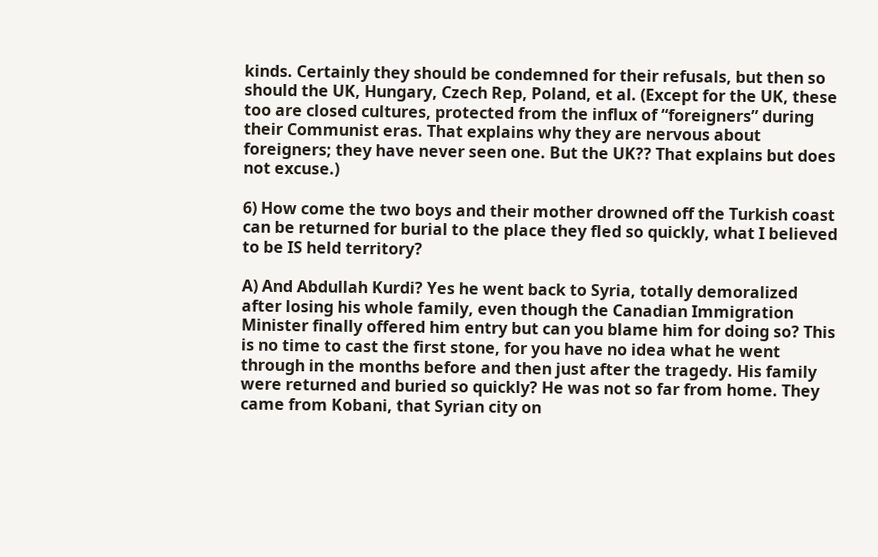kinds. Certainly they should be condemned for their refusals, but then so should the UK, Hungary, Czech Rep, Poland, et al. (Except for the UK, these too are closed cultures, protected from the influx of “foreigners” during their Communist eras. That explains why they are nervous about foreigners; they have never seen one. But the UK?? That explains but does not excuse.)

6) How come the two boys and their mother drowned off the Turkish coast can be returned for burial to the place they fled so quickly, what I believed to be IS held territory?

A) And Abdullah Kurdi? Yes he went back to Syria, totally demoralized after losing his whole family, even though the Canadian Immigration Minister finally offered him entry but can you blame him for doing so? This is no time to cast the first stone, for you have no idea what he went through in the months before and then just after the tragedy. His family were returned and buried so quickly? He was not so far from home. They came from Kobani, that Syrian city on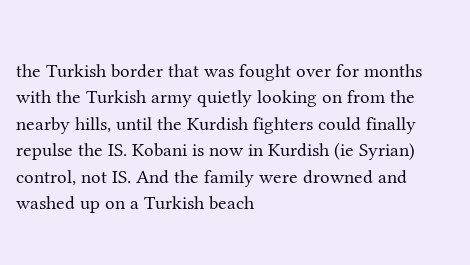the Turkish border that was fought over for months with the Turkish army quietly looking on from the nearby hills, until the Kurdish fighters could finally repulse the IS. Kobani is now in Kurdish (ie Syrian) control, not IS. And the family were drowned and washed up on a Turkish beach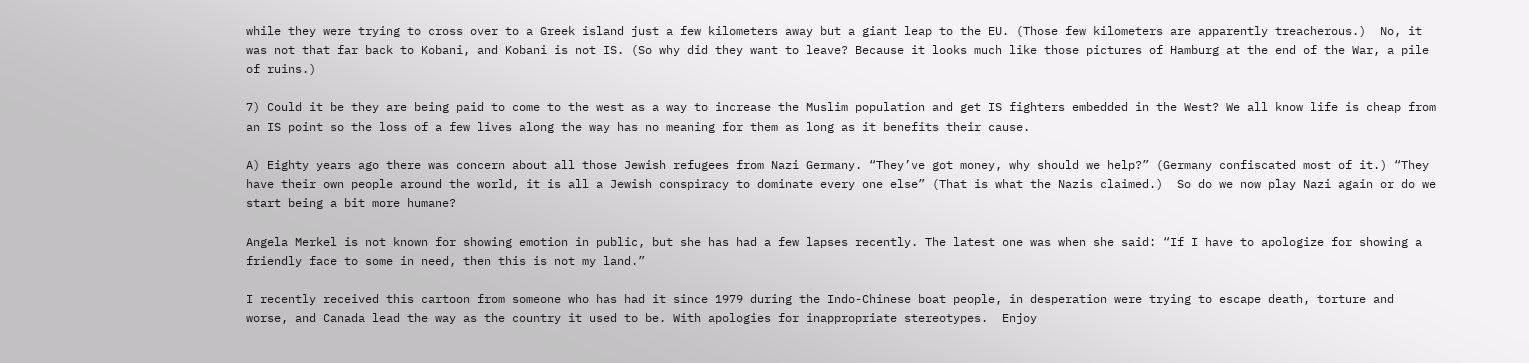while they were trying to cross over to a Greek island just a few kilometers away but a giant leap to the EU. (Those few kilometers are apparently treacherous.)  No, it was not that far back to Kobani, and Kobani is not IS. (So why did they want to leave? Because it looks much like those pictures of Hamburg at the end of the War, a pile of ruins.)

7) Could it be they are being paid to come to the west as a way to increase the Muslim population and get IS fighters embedded in the West? We all know life is cheap from an IS point so the loss of a few lives along the way has no meaning for them as long as it benefits their cause.

A) Eighty years ago there was concern about all those Jewish refugees from Nazi Germany. “They’ve got money, why should we help?” (Germany confiscated most of it.) “They have their own people around the world, it is all a Jewish conspiracy to dominate every one else” (That is what the Nazis claimed.)  So do we now play Nazi again or do we start being a bit more humane?

Angela Merkel is not known for showing emotion in public, but she has had a few lapses recently. The latest one was when she said: “If I have to apologize for showing a friendly face to some in need, then this is not my land.”

I recently received this cartoon from someone who has had it since 1979 during the Indo-Chinese boat people, in desperation were trying to escape death, torture and worse, and Canada lead the way as the country it used to be. With apologies for inappropriate stereotypes.  Enjoy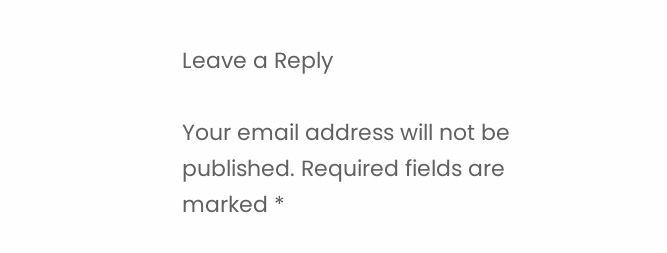Leave a Reply

Your email address will not be published. Required fields are marked *